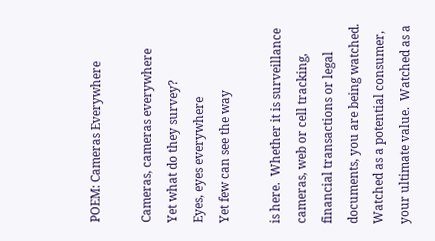POEM: Cameras Everywhere

Cameras, cameras everywhere
Yet what do they survey?
Eyes, eyes everywhere
Yet few can see the way

is here.  Whether it is surveillance cameras, web or cell tracking, financial transactions or legal documents, you are being watched.  Watched as a potential consumer, your ultimate value.  Watched as a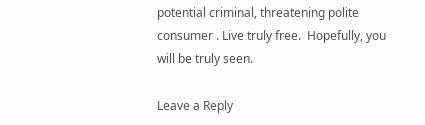potential criminal, threatening polite consumer . Live truly free.  Hopefully, you will be truly seen.

Leave a Reply